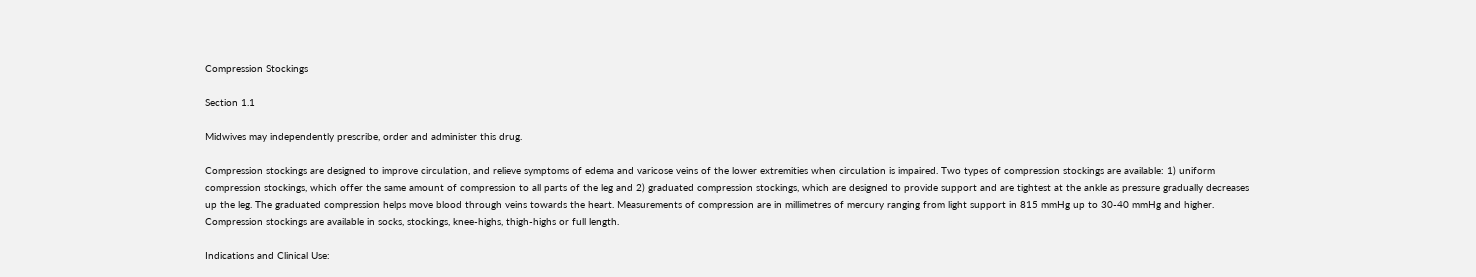Compression Stockings

Section 1.1

Midwives may independently prescribe, order and administer this drug.

Compression stockings are designed to improve circulation, and relieve symptoms of edema and varicose veins of the lower extremities when circulation is impaired. Two types of compression stockings are available: 1) uniform compression stockings, which offer the same amount of compression to all parts of the leg and 2) graduated compression stockings, which are designed to provide support and are tightest at the ankle as pressure gradually decreases up the leg. The graduated compression helps move blood through veins towards the heart. Measurements of compression are in millimetres of mercury ranging from light support in 815 mmHg up to 30-40 mmHg and higher. Compression stockings are available in socks, stockings, knee-highs, thigh-highs or full length.

Indications and Clinical Use: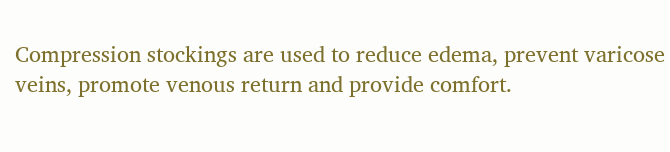Compression stockings are used to reduce edema, prevent varicose veins, promote venous return and provide comfort.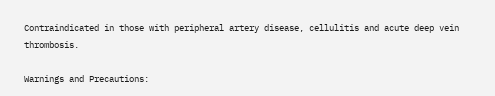Contraindicated in those with peripheral artery disease, cellulitis and acute deep vein thrombosis.

Warnings and Precautions: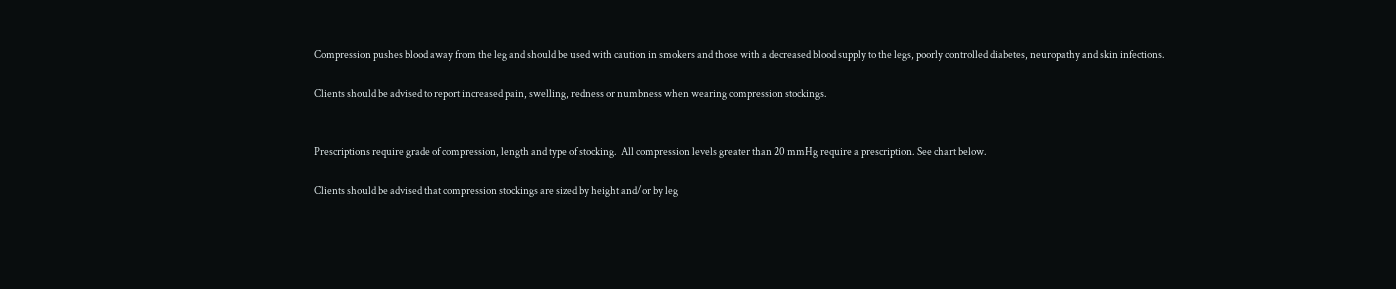Compression pushes blood away from the leg and should be used with caution in smokers and those with a decreased blood supply to the legs, poorly controlled diabetes, neuropathy and skin infections.

Clients should be advised to report increased pain, swelling, redness or numbness when wearing compression stockings.


Prescriptions require grade of compression, length and type of stocking.  All compression levels greater than 20 mmHg require a prescription. See chart below.

Clients should be advised that compression stockings are sized by height and/or by leg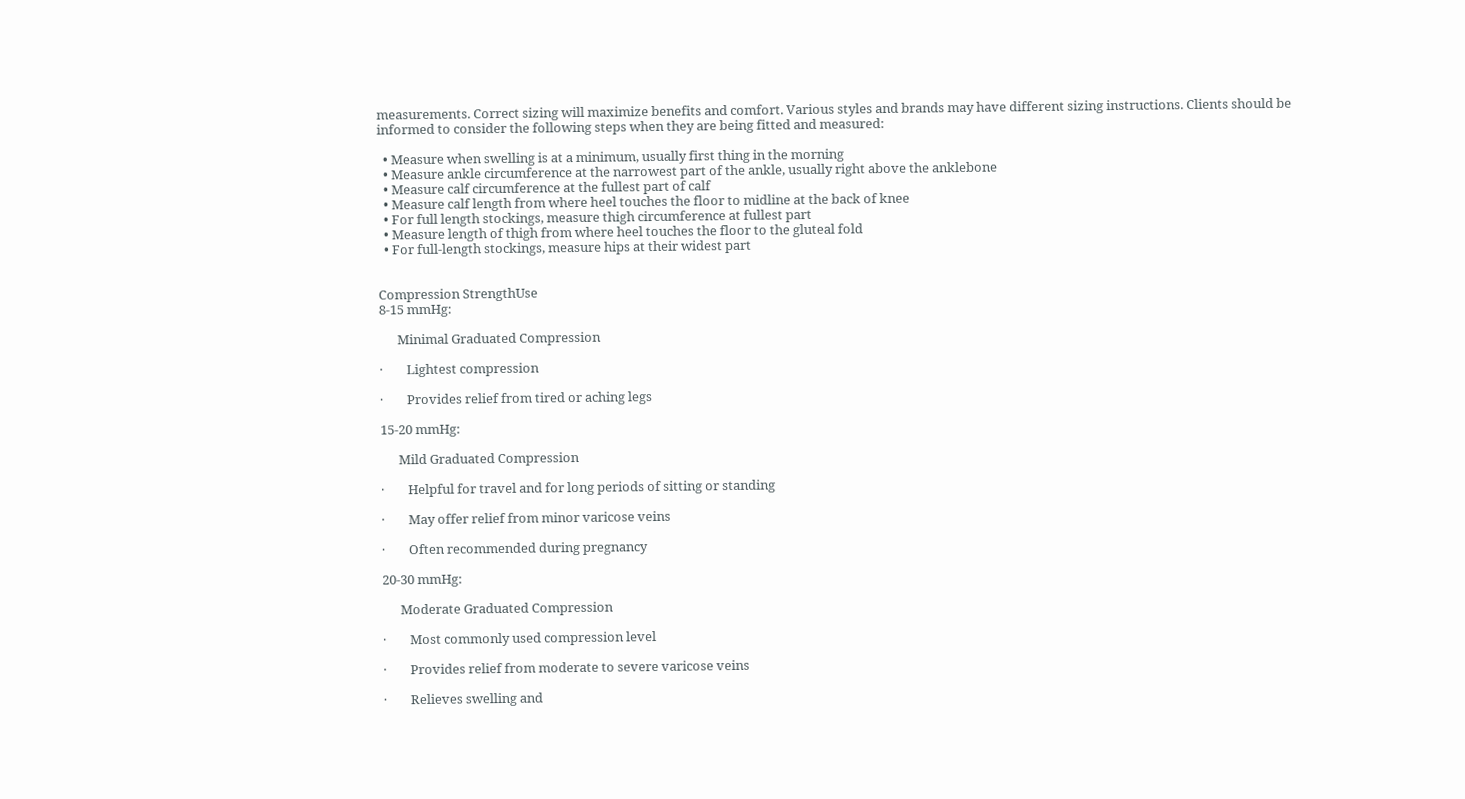measurements. Correct sizing will maximize benefits and comfort. Various styles and brands may have different sizing instructions. Clients should be informed to consider the following steps when they are being fitted and measured:

  • Measure when swelling is at a minimum, usually first thing in the morning
  • Measure ankle circumference at the narrowest part of the ankle, usually right above the anklebone
  • Measure calf circumference at the fullest part of calf
  • Measure calf length from where heel touches the floor to midline at the back of knee
  • For full length stockings, measure thigh circumference at fullest part
  • Measure length of thigh from where heel touches the floor to the gluteal fold
  • For full-length stockings, measure hips at their widest part


Compression StrengthUse
8-15 mmHg:

      Minimal Graduated Compression

·        Lightest compression

·        Provides relief from tired or aching legs

15-20 mmHg:

      Mild Graduated Compression

·        Helpful for travel and for long periods of sitting or standing

·        May offer relief from minor varicose veins

·        Often recommended during pregnancy

20-30 mmHg:

      Moderate Graduated Compression

·        Most commonly used compression level

·        Provides relief from moderate to severe varicose veins

·        Relieves swelling and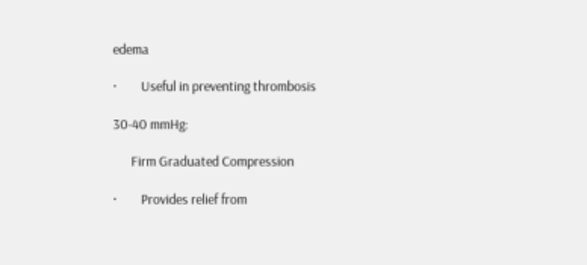edema

·        Useful in preventing thrombosis

30-40 mmHg:

      Firm Graduated Compression

·        Provides relief from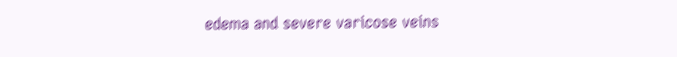edema and severe varicose veins